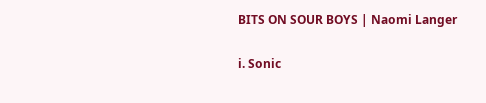BITS ON SOUR BOYS | Naomi Langer

i. Sonic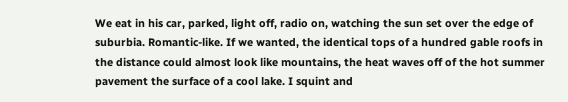We eat in his car, parked, light off, radio on, watching the sun set over the edge of suburbia. Romantic-like. If we wanted, the identical tops of a hundred gable roofs in the distance could almost look like mountains, the heat waves off of the hot summer pavement the surface of a cool lake. I squint and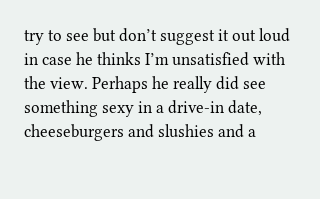try to see but don’t suggest it out loud in case he thinks I’m unsatisfied with the view. Perhaps he really did see something sexy in a drive-in date, cheeseburgers and slushies and a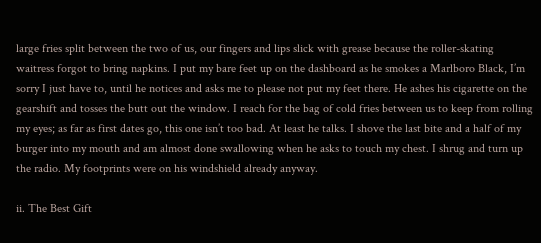large fries split between the two of us, our fingers and lips slick with grease because the roller-skating waitress forgot to bring napkins. I put my bare feet up on the dashboard as he smokes a Marlboro Black, I’m sorry I just have to, until he notices and asks me to please not put my feet there. He ashes his cigarette on the gearshift and tosses the butt out the window. I reach for the bag of cold fries between us to keep from rolling my eyes; as far as first dates go, this one isn’t too bad. At least he talks. I shove the last bite and a half of my burger into my mouth and am almost done swallowing when he asks to touch my chest. I shrug and turn up the radio. My footprints were on his windshield already anyway.

ii. The Best Gift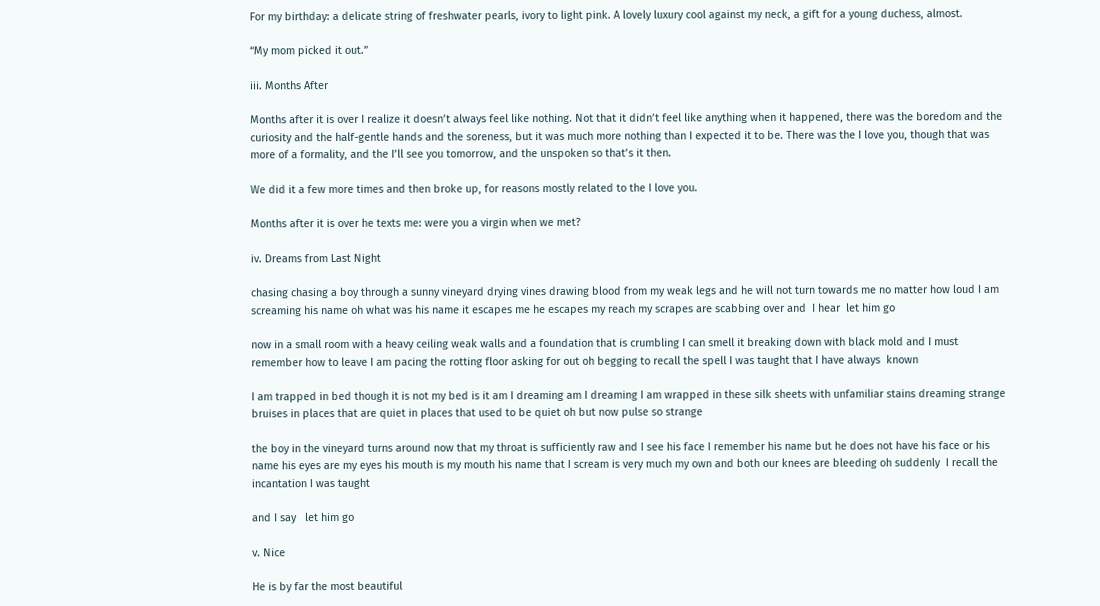For my birthday: a delicate string of freshwater pearls, ivory to light pink. A lovely luxury cool against my neck, a gift for a young duchess, almost.

“My mom picked it out.”

iii. Months After

Months after it is over I realize it doesn’t always feel like nothing. Not that it didn’t feel like anything when it happened, there was the boredom and the curiosity and the half-gentle hands and the soreness, but it was much more nothing than I expected it to be. There was the I love you, though that was more of a formality, and the I’ll see you tomorrow, and the unspoken so that’s it then.

We did it a few more times and then broke up, for reasons mostly related to the I love you.

Months after it is over he texts me: were you a virgin when we met?

iv. Dreams from Last Night

chasing chasing a boy through a sunny vineyard drying vines drawing blood from my weak legs and he will not turn towards me no matter how loud I am screaming his name oh what was his name it escapes me he escapes my reach my scrapes are scabbing over and  I hear  let him go

now in a small room with a heavy ceiling weak walls and a foundation that is crumbling I can smell it breaking down with black mold and I must remember how to leave I am pacing the rotting floor asking for out oh begging to recall the spell I was taught that I have always  known

I am trapped in bed though it is not my bed is it am I dreaming am I dreaming I am wrapped in these silk sheets with unfamiliar stains dreaming strange bruises in places that are quiet in places that used to be quiet oh but now pulse so strange

the boy in the vineyard turns around now that my throat is sufficiently raw and I see his face I remember his name but he does not have his face or his name his eyes are my eyes his mouth is my mouth his name that I scream is very much my own and both our knees are bleeding oh suddenly  I recall the incantation I was taught

and I say   let him go

v. Nice

He is by far the most beautiful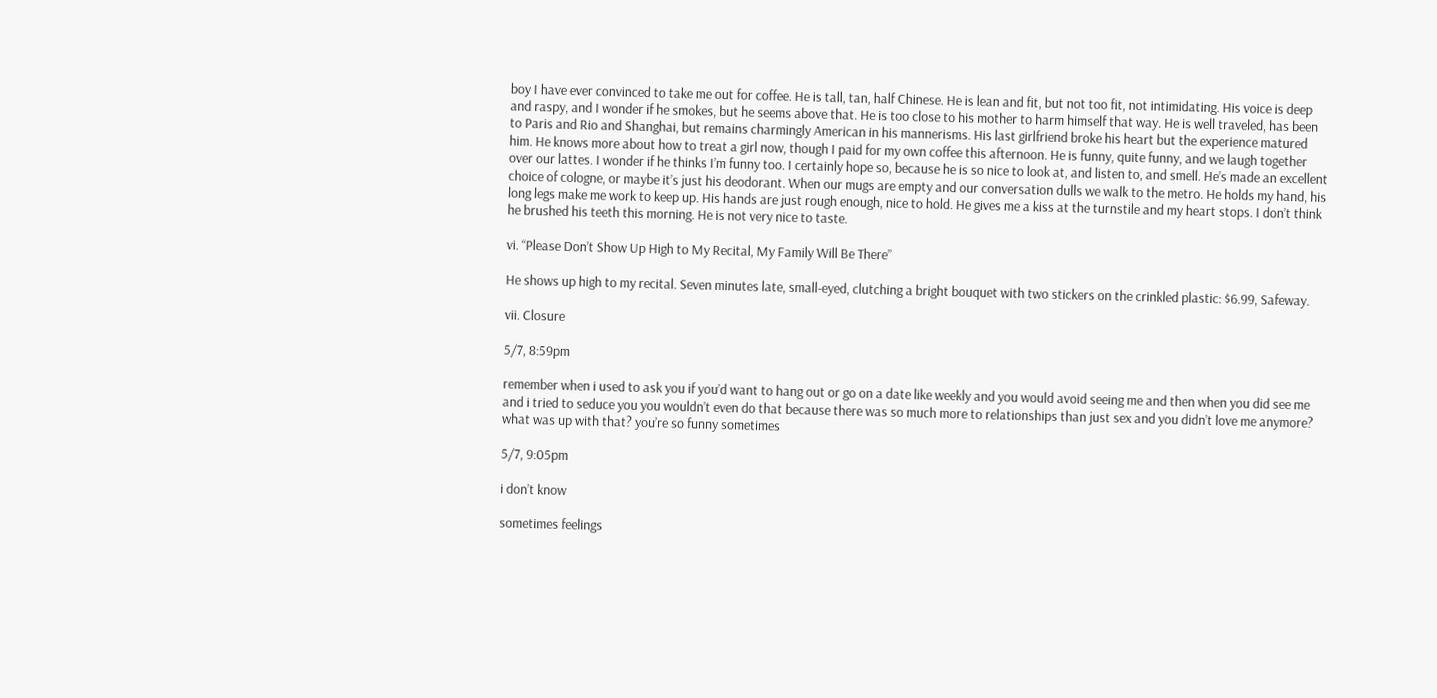boy I have ever convinced to take me out for coffee. He is tall, tan, half Chinese. He is lean and fit, but not too fit, not intimidating. His voice is deep and raspy, and I wonder if he smokes, but he seems above that. He is too close to his mother to harm himself that way. He is well traveled, has been to Paris and Rio and Shanghai, but remains charmingly American in his mannerisms. His last girlfriend broke his heart but the experience matured him. He knows more about how to treat a girl now, though I paid for my own coffee this afternoon. He is funny, quite funny, and we laugh together over our lattes. I wonder if he thinks I’m funny too. I certainly hope so, because he is so nice to look at, and listen to, and smell. He’s made an excellent choice of cologne, or maybe it’s just his deodorant. When our mugs are empty and our conversation dulls we walk to the metro. He holds my hand, his long legs make me work to keep up. His hands are just rough enough, nice to hold. He gives me a kiss at the turnstile and my heart stops. I don’t think he brushed his teeth this morning. He is not very nice to taste.

vi. “Please Don’t Show Up High to My Recital, My Family Will Be There”

He shows up high to my recital. Seven minutes late, small-eyed, clutching a bright bouquet with two stickers on the crinkled plastic: $6.99, Safeway.

vii. Closure

5/7, 8:59pm

remember when i used to ask you if you’d want to hang out or go on a date like weekly and you would avoid seeing me and then when you did see me and i tried to seduce you you wouldn’t even do that because there was so much more to relationships than just sex and you didn’t love me anymore? what was up with that? you’re so funny sometimes

5/7, 9:05pm

i don’t know

sometimes feelings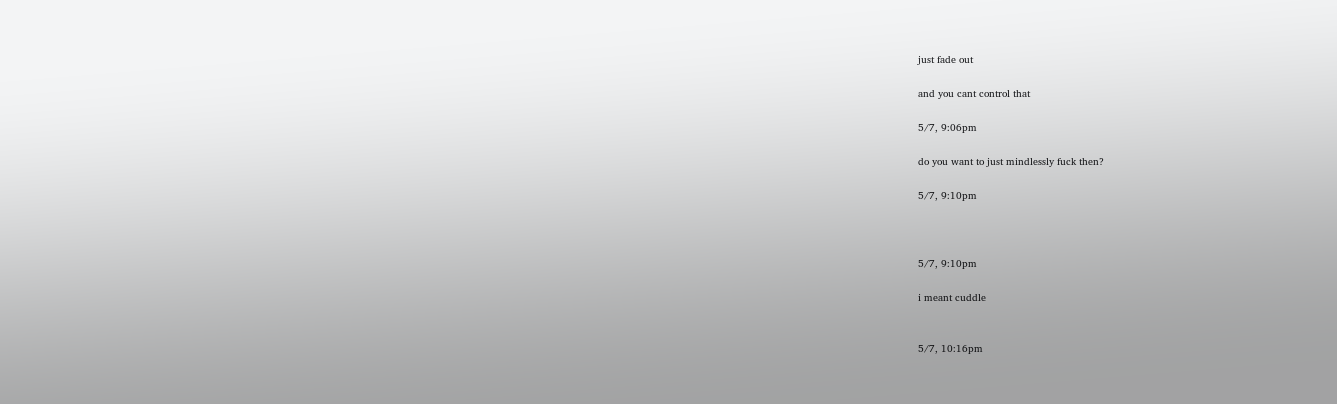just fade out

and you cant control that

5/7, 9:06pm

do you want to just mindlessly fuck then?

5/7, 9:10pm



5/7, 9:10pm

i meant cuddle


5/7, 10:16pm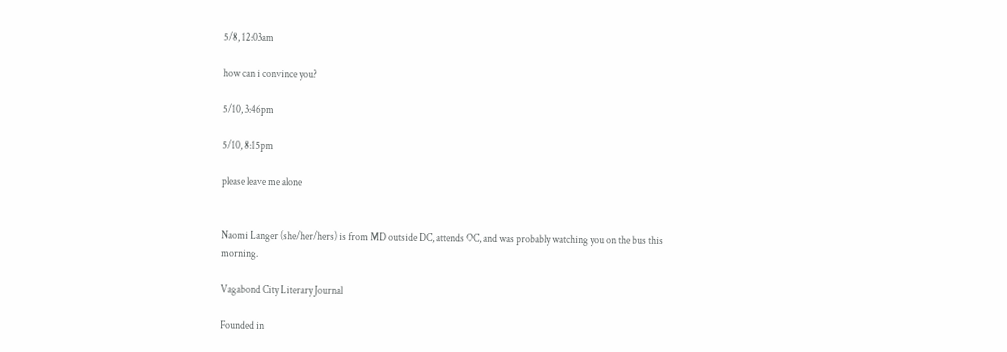5/8, 12:03am

how can i convince you?

5/10, 3:46pm

5/10, 8:15pm

please leave me alone


Naomi Langer (she/her/hers) is from MD outside DC, attends OC, and was probably watching you on the bus this morning.

Vagabond City Literary Journal

Founded in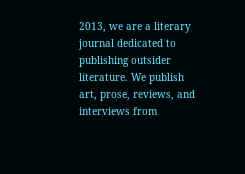2013, we are a literary journal dedicated to publishing outsider literature. We publish art, prose, reviews, and interviews from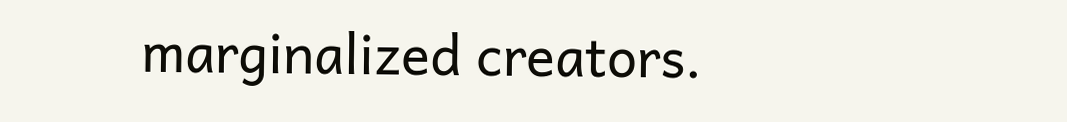marginalized creators.